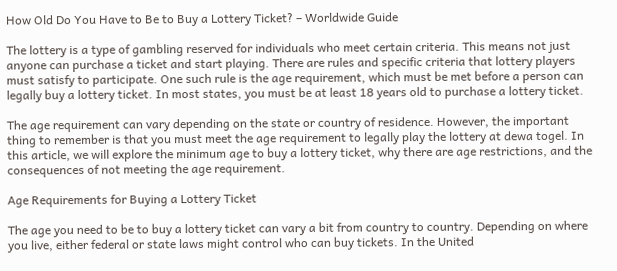How Old Do You Have to Be to Buy a Lottery Ticket? – Worldwide Guide

The lottery is a type of gambling reserved for individuals who meet certain criteria. This means not just anyone can purchase a ticket and start playing. There are rules and specific criteria that lottery players must satisfy to participate. One such rule is the age requirement, which must be met before a person can legally buy a lottery ticket. In most states, you must be at least 18 years old to purchase a lottery ticket.

The age requirement can vary depending on the state or country of residence. However, the important thing to remember is that you must meet the age requirement to legally play the lottery at dewa togel. In this article, we will explore the minimum age to buy a lottery ticket, why there are age restrictions, and the consequences of not meeting the age requirement.

Age Requirements for Buying a Lottery Ticket

The age you need to be to buy a lottery ticket can vary a bit from country to country. Depending on where you live, either federal or state laws might control who can buy tickets. In the United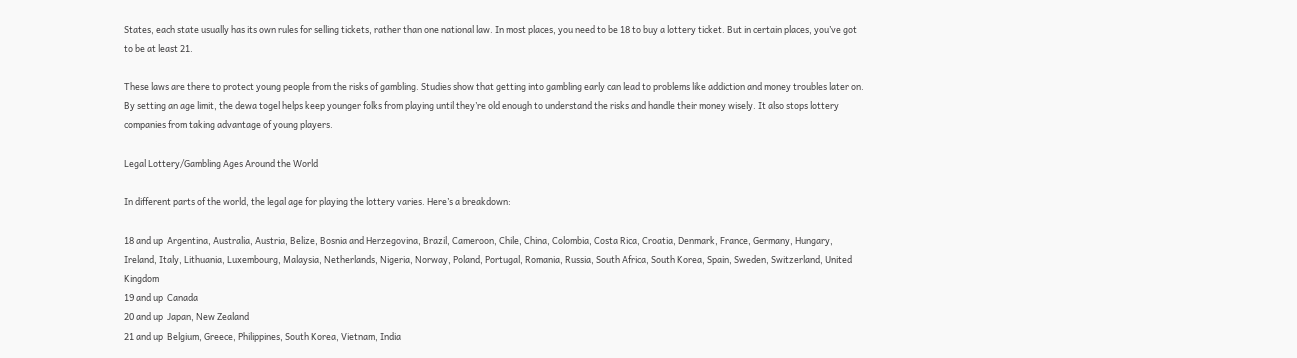States, each state usually has its own rules for selling tickets, rather than one national law. In most places, you need to be 18 to buy a lottery ticket. But in certain places, you’ve got to be at least 21.

These laws are there to protect young people from the risks of gambling. Studies show that getting into gambling early can lead to problems like addiction and money troubles later on. By setting an age limit, the dewa togel helps keep younger folks from playing until they’re old enough to understand the risks and handle their money wisely. It also stops lottery companies from taking advantage of young players.

Legal Lottery/Gambling Ages Around the World

In different parts of the world, the legal age for playing the lottery varies. Here’s a breakdown:

18 and up  Argentina, Australia, Austria, Belize, Bosnia and Herzegovina, Brazil, Cameroon, Chile, China, Colombia, Costa Rica, Croatia, Denmark, France, Germany, Hungary, Ireland, Italy, Lithuania, Luxembourg, Malaysia, Netherlands, Nigeria, Norway, Poland, Portugal, Romania, Russia, South Africa, South Korea, Spain, Sweden, Switzerland, United Kingdom
19 and up  Canada
20 and up  Japan, New Zealand
21 and up  Belgium, Greece, Philippines, South Korea, Vietnam, India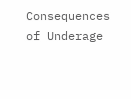Consequences of Underage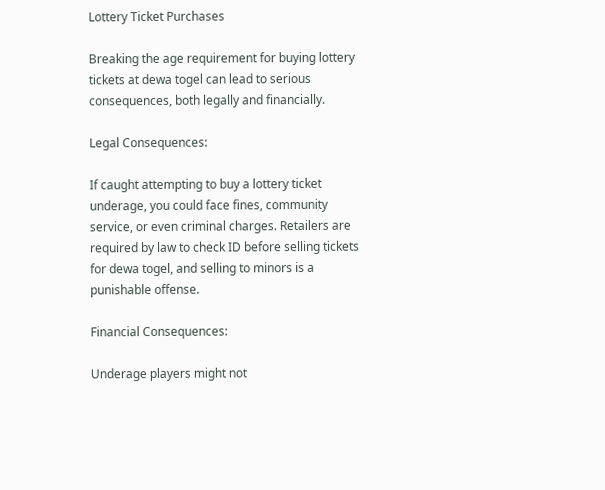Lottery Ticket Purchases

Breaking the age requirement for buying lottery tickets at dewa togel can lead to serious consequences, both legally and financially.

Legal Consequences:

If caught attempting to buy a lottery ticket underage, you could face fines, community service, or even criminal charges. Retailers are required by law to check ID before selling tickets for dewa togel, and selling to minors is a punishable offense.

Financial Consequences:

Underage players might not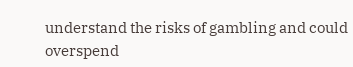understand the risks of gambling and could overspend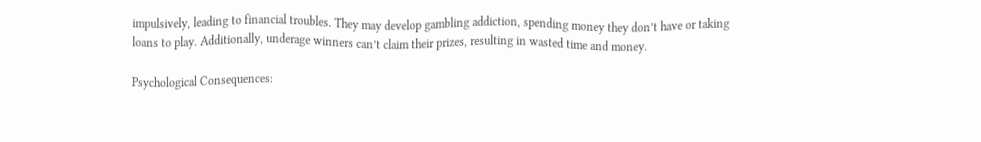impulsively, leading to financial troubles. They may develop gambling addiction, spending money they don’t have or taking loans to play. Additionally, underage winners can’t claim their prizes, resulting in wasted time and money.

Psychological Consequences: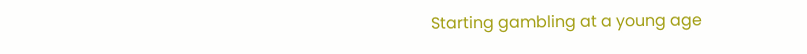Starting gambling at a young age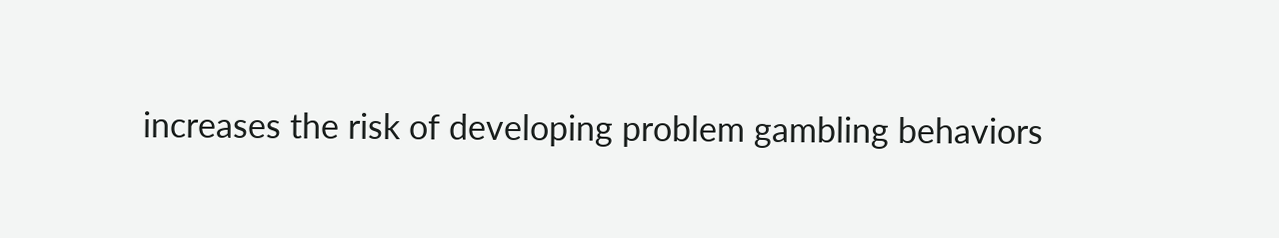increases the risk of developing problem gambling behaviors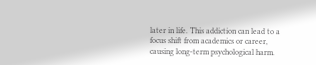later in life. This addiction can lead to a focus shift from academics or career, causing long-term psychological harm.